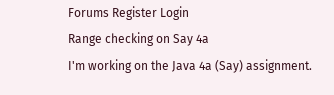Forums Register Login
Range checking on Say 4a
I'm working on the Java 4a (Say) assignment.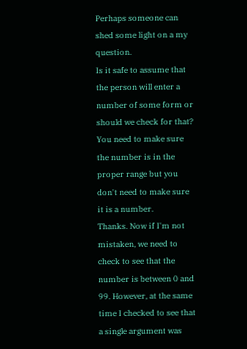Perhaps someone can shed some light on a my question.
Is it safe to assume that the person will enter a number of some form or should we check for that?
You need to make sure the number is in the proper range but you don't need to make sure it is a number.
Thanks. Now if I'm not mistaken, we need to check to see that the number is between 0 and 99. However, at the same time I checked to see that a single argument was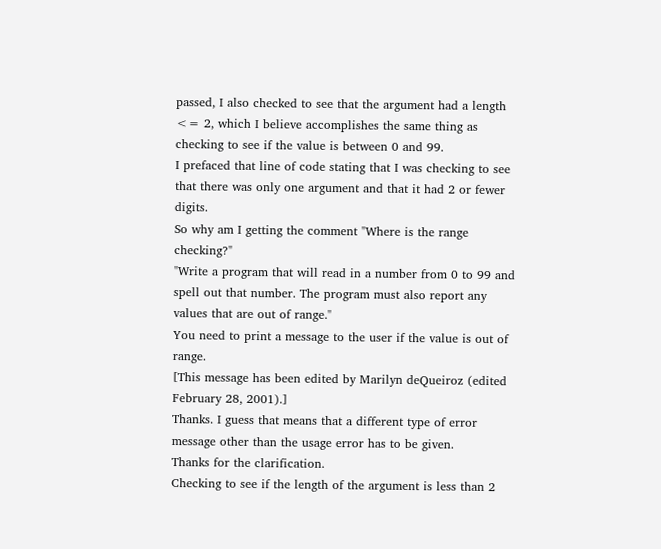passed, I also checked to see that the argument had a length <= 2, which I believe accomplishes the same thing as checking to see if the value is between 0 and 99.
I prefaced that line of code stating that I was checking to see that there was only one argument and that it had 2 or fewer digits.
So why am I getting the comment "Where is the range checking?"
"Write a program that will read in a number from 0 to 99 and spell out that number. The program must also report any values that are out of range."
You need to print a message to the user if the value is out of range.
[This message has been edited by Marilyn deQueiroz (edited February 28, 2001).]
Thanks. I guess that means that a different type of error message other than the usage error has to be given.
Thanks for the clarification.
Checking to see if the length of the argument is less than 2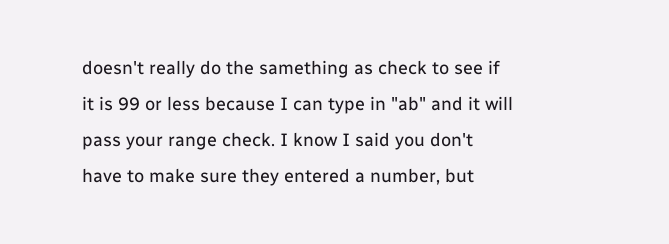doesn't really do the samething as check to see if it is 99 or less because I can type in "ab" and it will pass your range check. I know I said you don't have to make sure they entered a number, but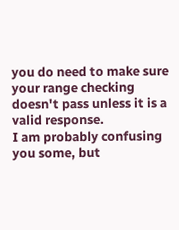you do need to make sure your range checking doesn't pass unless it is a valid response.
I am probably confusing you some, but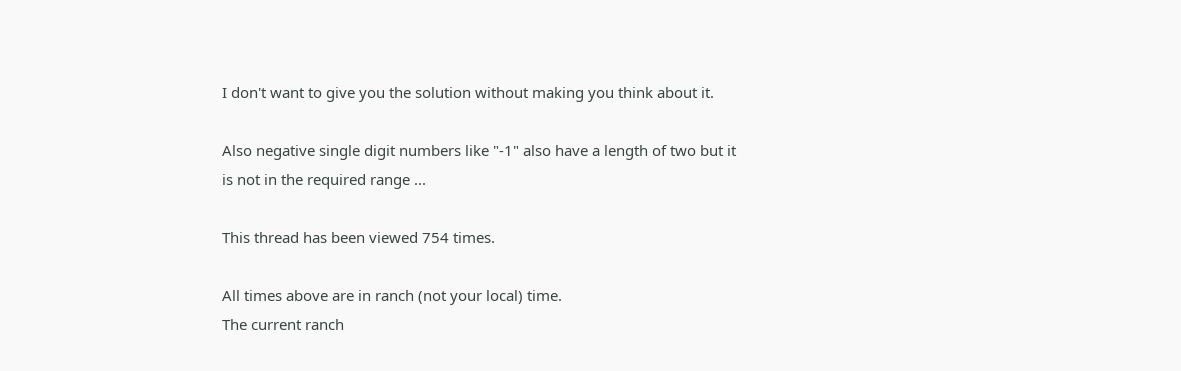I don't want to give you the solution without making you think about it.

Also negative single digit numbers like "-1" also have a length of two but it is not in the required range ...

This thread has been viewed 754 times.

All times above are in ranch (not your local) time.
The current ranch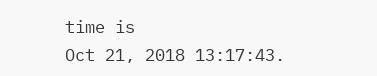time is
Oct 21, 2018 13:17:43.